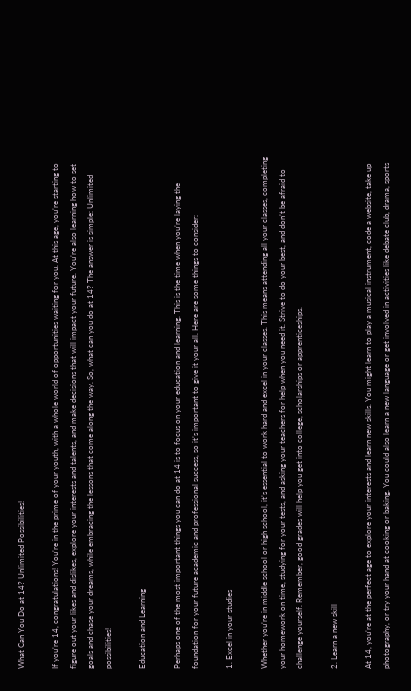What Can You Do at 14? Unlimited Possibilities!

If you’re 14, congratulations! You’re in the prime of your youth, with a whole world of opportunities waiting for you. At this age, you’re starting to figure out your likes and dislikes, explore your interests and talents, and make decisions that will impact your future. You’re also learning how to set goals and chase your dreams, while embracing the lessons that come along the way. So, what can you do at 14? The answer is simple: Unlimited possibilities!

Education and Learning

Perhaps one of the most important things you can do at 14 is to focus on your education and learning. This is the time when you’re laying the foundation for your future academic and professional success, so it’s important to give it your all. Here are some things to consider:

1. Excel in your studies

Whether you’re in middle school or high school, it’s essential to work hard and excel in your classes. This means attending all your classes, completing your homework on time, studying for your tests, and asking your teachers for help when you need it. Strive to do your best, and don’t be afraid to challenge yourself. Remember, good grades will help you get into college, scholarships or apprenticeships.

2. Learn a new skill

At 14, you’re at the perfect age to explore your interests and learn new skills. You might learn to play a musical instrument, code a website, take up photography, or try your hand at cooking or baking. You could also learn a new language or get involved in activities like debate club, drama, sports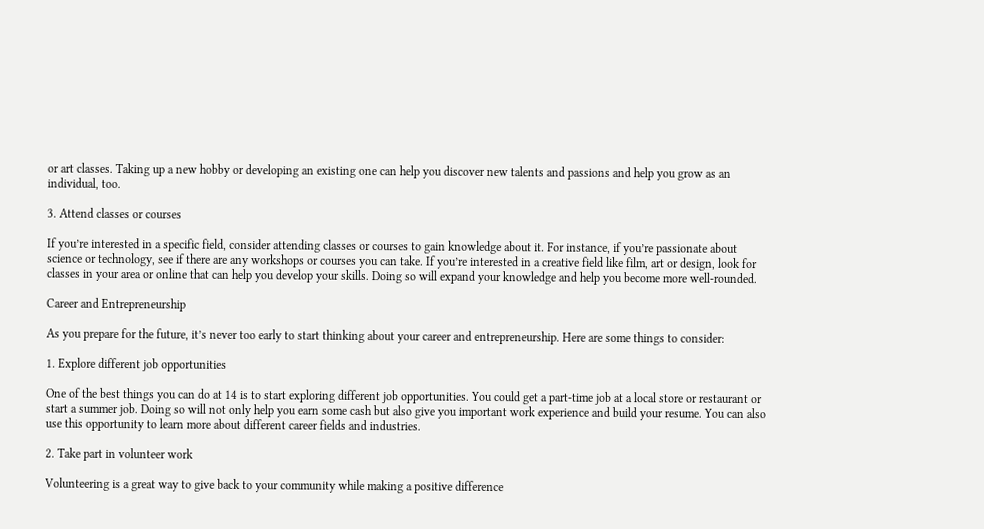or art classes. Taking up a new hobby or developing an existing one can help you discover new talents and passions and help you grow as an individual, too.

3. Attend classes or courses

If you’re interested in a specific field, consider attending classes or courses to gain knowledge about it. For instance, if you’re passionate about science or technology, see if there are any workshops or courses you can take. If you’re interested in a creative field like film, art or design, look for classes in your area or online that can help you develop your skills. Doing so will expand your knowledge and help you become more well-rounded.

Career and Entrepreneurship

As you prepare for the future, it’s never too early to start thinking about your career and entrepreneurship. Here are some things to consider:

1. Explore different job opportunities

One of the best things you can do at 14 is to start exploring different job opportunities. You could get a part-time job at a local store or restaurant or start a summer job. Doing so will not only help you earn some cash but also give you important work experience and build your resume. You can also use this opportunity to learn more about different career fields and industries.

2. Take part in volunteer work

Volunteering is a great way to give back to your community while making a positive difference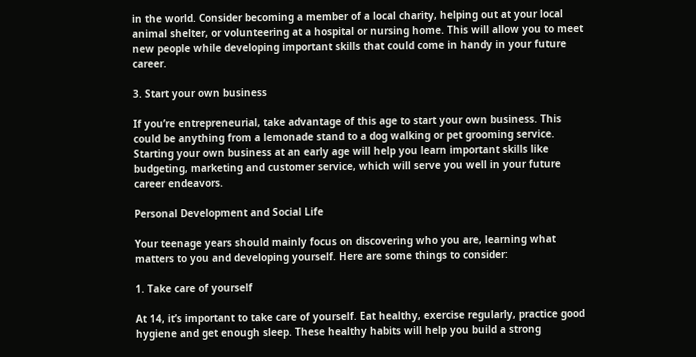in the world. Consider becoming a member of a local charity, helping out at your local animal shelter, or volunteering at a hospital or nursing home. This will allow you to meet new people while developing important skills that could come in handy in your future career.

3. Start your own business

If you’re entrepreneurial, take advantage of this age to start your own business. This could be anything from a lemonade stand to a dog walking or pet grooming service. Starting your own business at an early age will help you learn important skills like budgeting, marketing and customer service, which will serve you well in your future career endeavors.

Personal Development and Social Life

Your teenage years should mainly focus on discovering who you are, learning what matters to you and developing yourself. Here are some things to consider:

1. Take care of yourself

At 14, it’s important to take care of yourself. Eat healthy, exercise regularly, practice good hygiene and get enough sleep. These healthy habits will help you build a strong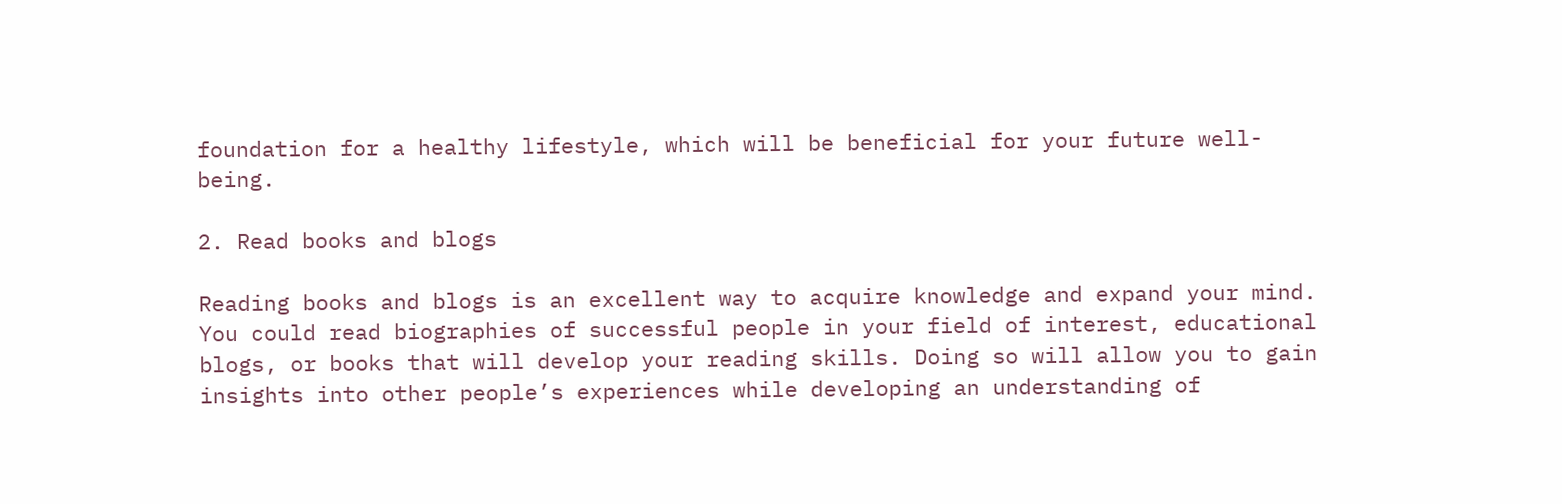foundation for a healthy lifestyle, which will be beneficial for your future well-being.

2. Read books and blogs

Reading books and blogs is an excellent way to acquire knowledge and expand your mind. You could read biographies of successful people in your field of interest, educational blogs, or books that will develop your reading skills. Doing so will allow you to gain insights into other people’s experiences while developing an understanding of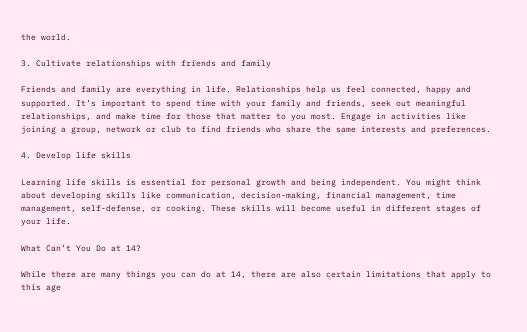the world.

3. Cultivate relationships with friends and family

Friends and family are everything in life. Relationships help us feel connected, happy and supported. It’s important to spend time with your family and friends, seek out meaningful relationships, and make time for those that matter to you most. Engage in activities like joining a group, network or club to find friends who share the same interests and preferences.

4. Develop life skills

Learning life skills is essential for personal growth and being independent. You might think about developing skills like communication, decision-making, financial management, time management, self-defense, or cooking. These skills will become useful in different stages of your life.

What Can’t You Do at 14?

While there are many things you can do at 14, there are also certain limitations that apply to this age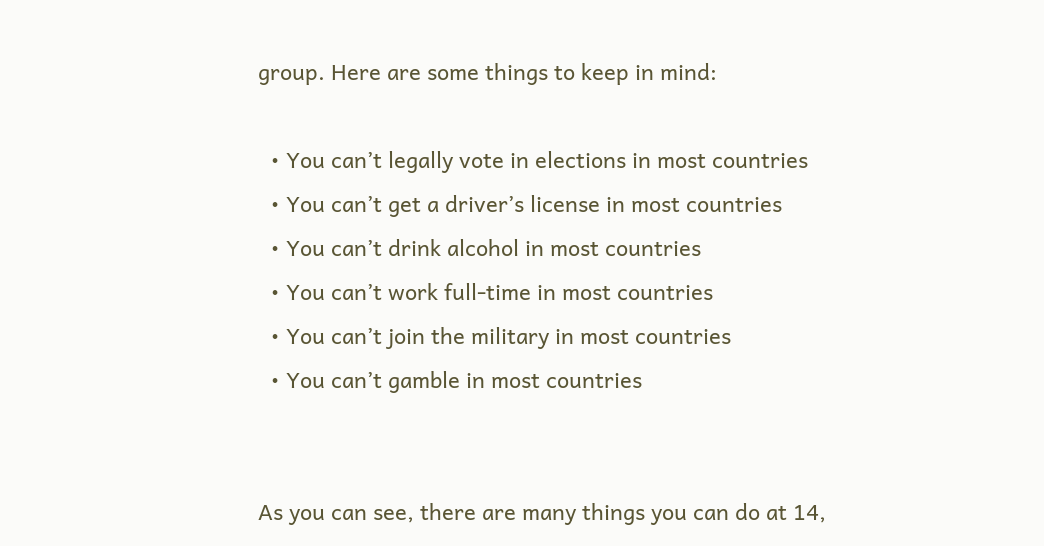group. Here are some things to keep in mind:

  • You can’t legally vote in elections in most countries
  • You can’t get a driver’s license in most countries
  • You can’t drink alcohol in most countries
  • You can’t work full-time in most countries
  • You can’t join the military in most countries
  • You can’t gamble in most countries


As you can see, there are many things you can do at 14,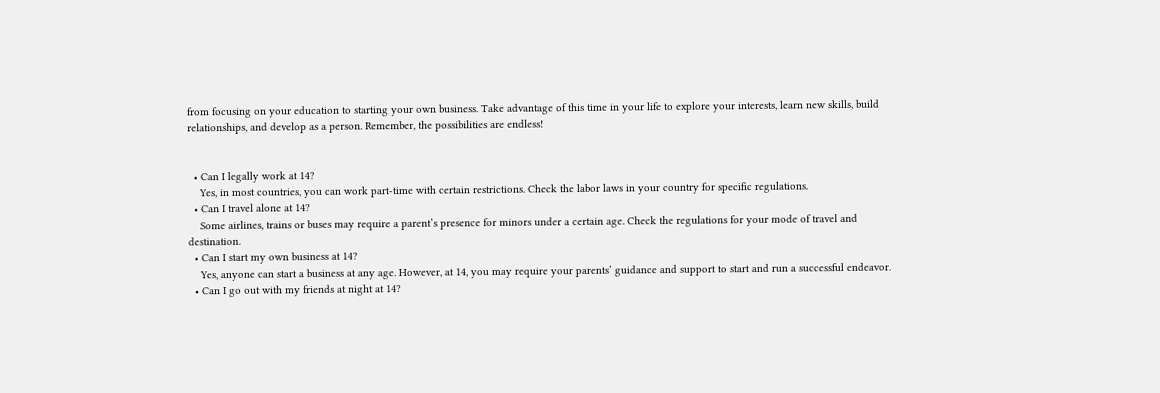from focusing on your education to starting your own business. Take advantage of this time in your life to explore your interests, learn new skills, build relationships, and develop as a person. Remember, the possibilities are endless!


  • Can I legally work at 14?
    Yes, in most countries, you can work part-time with certain restrictions. Check the labor laws in your country for specific regulations.
  • Can I travel alone at 14?
    Some airlines, trains or buses may require a parent’s presence for minors under a certain age. Check the regulations for your mode of travel and destination.
  • Can I start my own business at 14?
    Yes, anyone can start a business at any age. However, at 14, you may require your parents’ guidance and support to start and run a successful endeavor.
  • Can I go out with my friends at night at 14?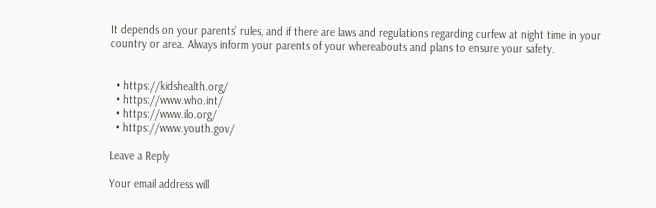It depends on your parents’ rules, and if there are laws and regulations regarding curfew at night time in your country or area. Always inform your parents of your whereabouts and plans to ensure your safety.


  • https://kidshealth.org/
  • https://www.who.int/
  • https://www.ilo.org/
  • https://www.youth.gov/

Leave a Reply

Your email address will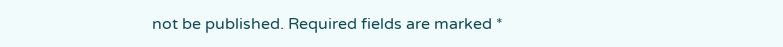not be published. Required fields are marked *